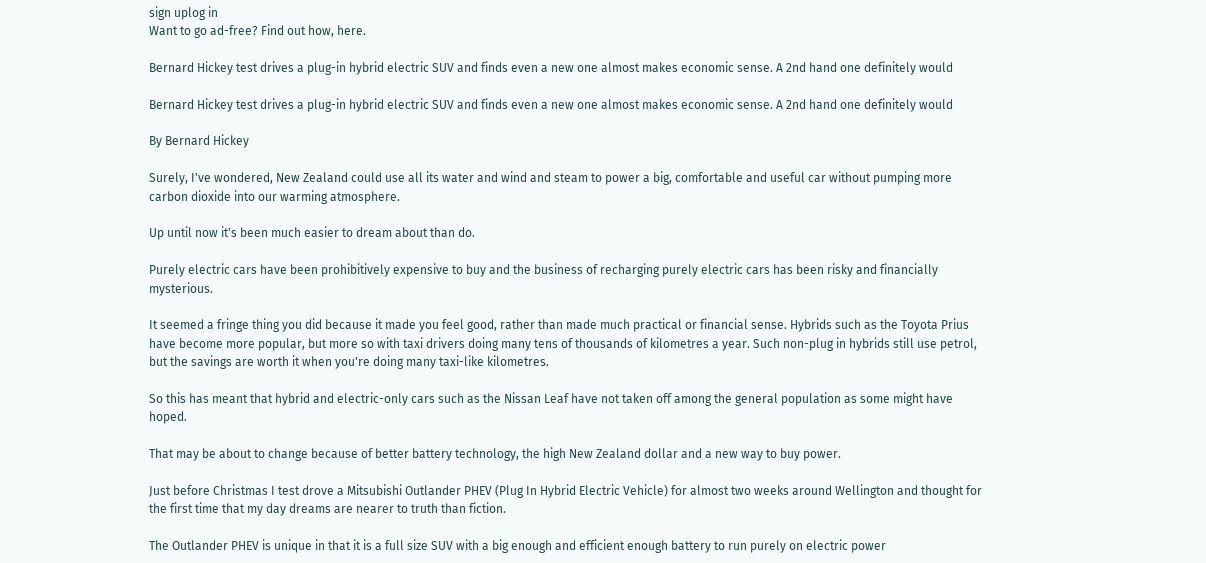sign uplog in
Want to go ad-free? Find out how, here.

Bernard Hickey test drives a plug-in hybrid electric SUV and finds even a new one almost makes economic sense. A 2nd hand one definitely would

Bernard Hickey test drives a plug-in hybrid electric SUV and finds even a new one almost makes economic sense. A 2nd hand one definitely would

By Bernard Hickey

Surely, I've wondered, New Zealand could use all its water and wind and steam to power a big, comfortable and useful car without pumping more carbon dioxide into our warming atmosphere.

Up until now it's been much easier to dream about than do.

Purely electric cars have been prohibitively expensive to buy and the business of recharging purely electric cars has been risky and financially mysterious.

It seemed a fringe thing you did because it made you feel good, rather than made much practical or financial sense. Hybrids such as the Toyota Prius have become more popular, but more so with taxi drivers doing many tens of thousands of kilometres a year. Such non-plug in hybrids still use petrol, but the savings are worth it when you're doing many taxi-like kilometres.

So this has meant that hybrid and electric-only cars such as the Nissan Leaf have not taken off among the general population as some might have hoped.

That may be about to change because of better battery technology, the high New Zealand dollar and a new way to buy power.

Just before Christmas I test drove a Mitsubishi Outlander PHEV (Plug In Hybrid Electric Vehicle) for almost two weeks around Wellington and thought for the first time that my day dreams are nearer to truth than fiction.

The Outlander PHEV is unique in that it is a full size SUV with a big enough and efficient enough battery to run purely on electric power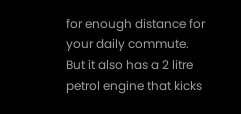for enough distance for your daily commute. But it also has a 2 litre petrol engine that kicks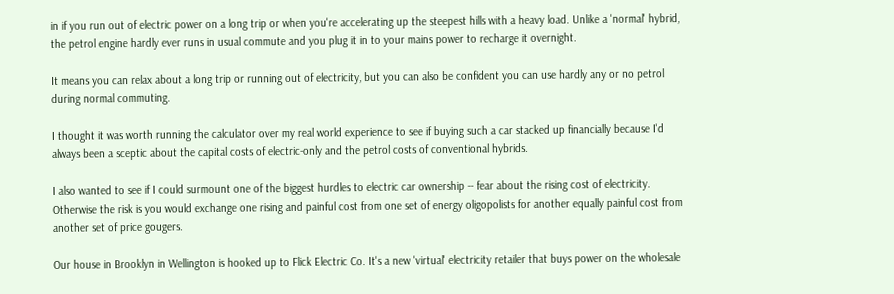in if you run out of electric power on a long trip or when you're accelerating up the steepest hills with a heavy load. Unlike a 'normal' hybrid, the petrol engine hardly ever runs in usual commute and you plug it in to your mains power to recharge it overnight.

It means you can relax about a long trip or running out of electricity, but you can also be confident you can use hardly any or no petrol during normal commuting.

I thought it was worth running the calculator over my real world experience to see if buying such a car stacked up financially because I'd always been a sceptic about the capital costs of electric-only and the petrol costs of conventional hybrids.

I also wanted to see if I could surmount one of the biggest hurdles to electric car ownership -- fear about the rising cost of electricity. Otherwise the risk is you would exchange one rising and painful cost from one set of energy oligopolists for another equally painful cost from another set of price gougers.

Our house in Brooklyn in Wellington is hooked up to Flick Electric Co. It's a new 'virtual' electricity retailer that buys power on the wholesale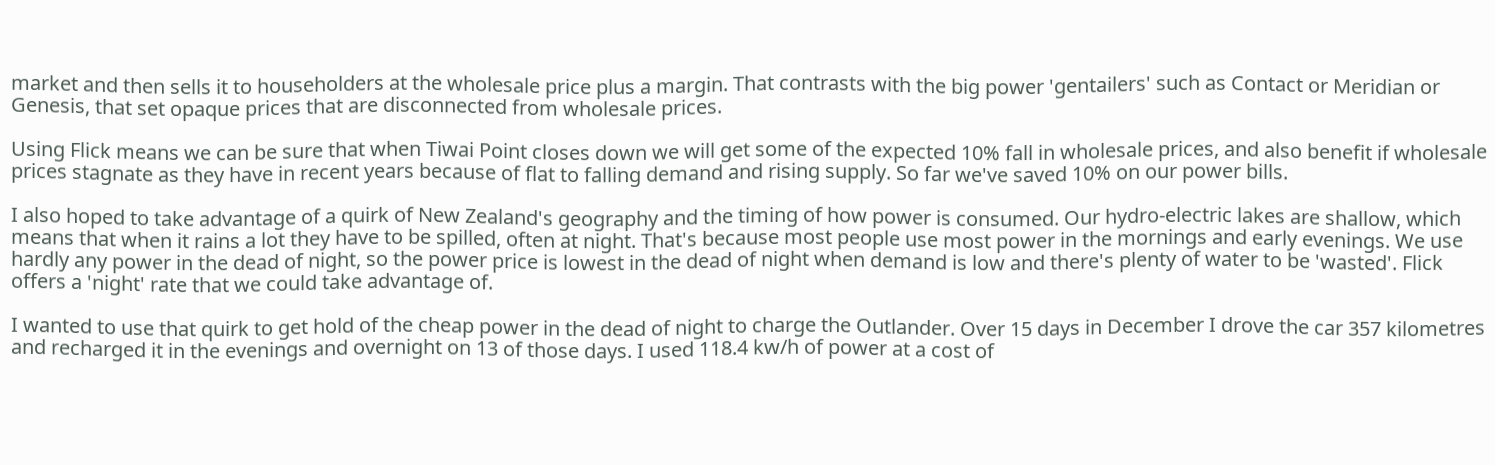market and then sells it to householders at the wholesale price plus a margin. That contrasts with the big power 'gentailers' such as Contact or Meridian or Genesis, that set opaque prices that are disconnected from wholesale prices.

Using Flick means we can be sure that when Tiwai Point closes down we will get some of the expected 10% fall in wholesale prices, and also benefit if wholesale prices stagnate as they have in recent years because of flat to falling demand and rising supply. So far we've saved 10% on our power bills.

I also hoped to take advantage of a quirk of New Zealand's geography and the timing of how power is consumed. Our hydro-electric lakes are shallow, which means that when it rains a lot they have to be spilled, often at night. That's because most people use most power in the mornings and early evenings. We use hardly any power in the dead of night, so the power price is lowest in the dead of night when demand is low and there's plenty of water to be 'wasted'. Flick offers a 'night' rate that we could take advantage of.

I wanted to use that quirk to get hold of the cheap power in the dead of night to charge the Outlander. Over 15 days in December I drove the car 357 kilometres and recharged it in the evenings and overnight on 13 of those days. I used 118.4 kw/h of power at a cost of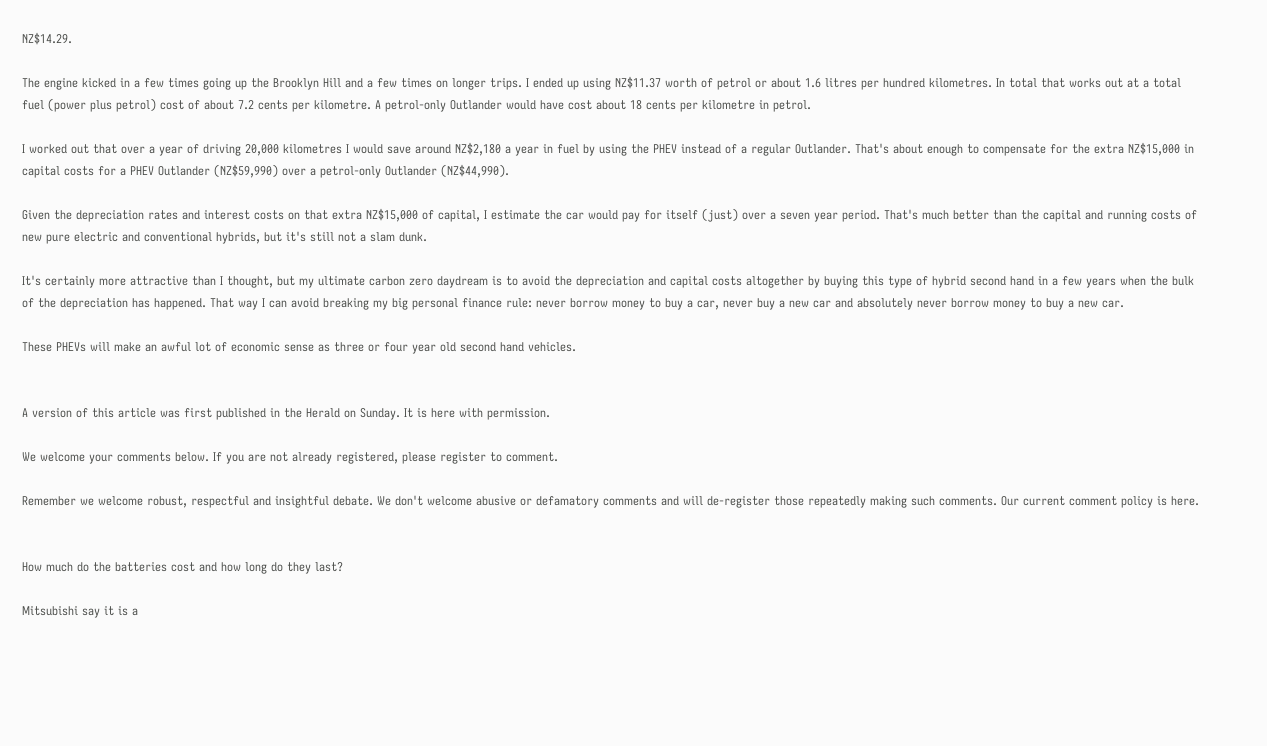NZ$14.29.

The engine kicked in a few times going up the Brooklyn Hill and a few times on longer trips. I ended up using NZ$11.37 worth of petrol or about 1.6 litres per hundred kilometres. In total that works out at a total fuel (power plus petrol) cost of about 7.2 cents per kilometre. A petrol-only Outlander would have cost about 18 cents per kilometre in petrol.

I worked out that over a year of driving 20,000 kilometres I would save around NZ$2,180 a year in fuel by using the PHEV instead of a regular Outlander. That's about enough to compensate for the extra NZ$15,000 in capital costs for a PHEV Outlander (NZ$59,990) over a petrol-only Outlander (NZ$44,990).

Given the depreciation rates and interest costs on that extra NZ$15,000 of capital, I estimate the car would pay for itself (just) over a seven year period. That's much better than the capital and running costs of new pure electric and conventional hybrids, but it's still not a slam dunk.

It's certainly more attractive than I thought, but my ultimate carbon zero daydream is to avoid the depreciation and capital costs altogether by buying this type of hybrid second hand in a few years when the bulk of the depreciation has happened. That way I can avoid breaking my big personal finance rule: never borrow money to buy a car, never buy a new car and absolutely never borrow money to buy a new car.

These PHEVs will make an awful lot of economic sense as three or four year old second hand vehicles.


A version of this article was first published in the Herald on Sunday. It is here with permission.

We welcome your comments below. If you are not already registered, please register to comment.

Remember we welcome robust, respectful and insightful debate. We don't welcome abusive or defamatory comments and will de-register those repeatedly making such comments. Our current comment policy is here.


How much do the batteries cost and how long do they last?

Mitsubishi say it is a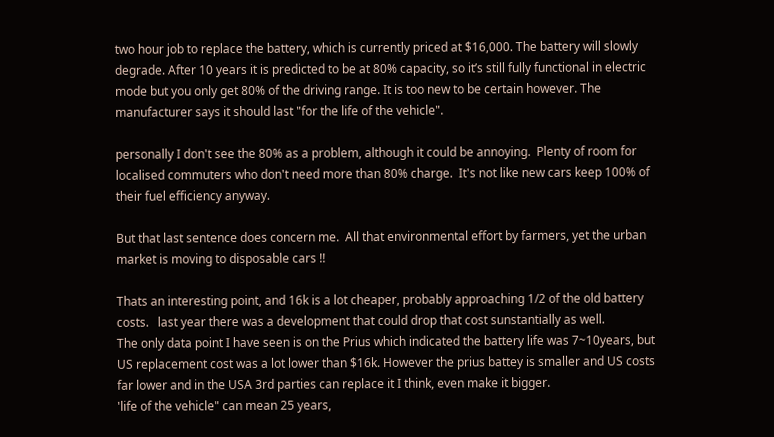two hour job to replace the battery, which is currently priced at $16,000. The battery will slowly degrade. After 10 years it is predicted to be at 80% capacity, so it’s still fully functional in electric mode but you only get 80% of the driving range. It is too new to be certain however. The manufacturer says it should last "for the life of the vehicle".

personally I don't see the 80% as a problem, although it could be annoying.  Plenty of room for localised commuters who don't need more than 80% charge.  It's not like new cars keep 100% of their fuel efficiency anyway.

But that last sentence does concern me.  All that environmental effort by farmers, yet the urban market is moving to disposable cars !!

Thats an interesting point, and 16k is a lot cheaper, probably approaching 1/2 of the old battery costs.   last year there was a development that could drop that cost sunstantially as well.
The only data point I have seen is on the Prius which indicated the battery life was 7~10years, but US replacement cost was a lot lower than $16k. However the prius battey is smaller and US costs far lower and in the USA 3rd parties can replace it I think, even make it bigger.
'life of the vehicle" can mean 25 years,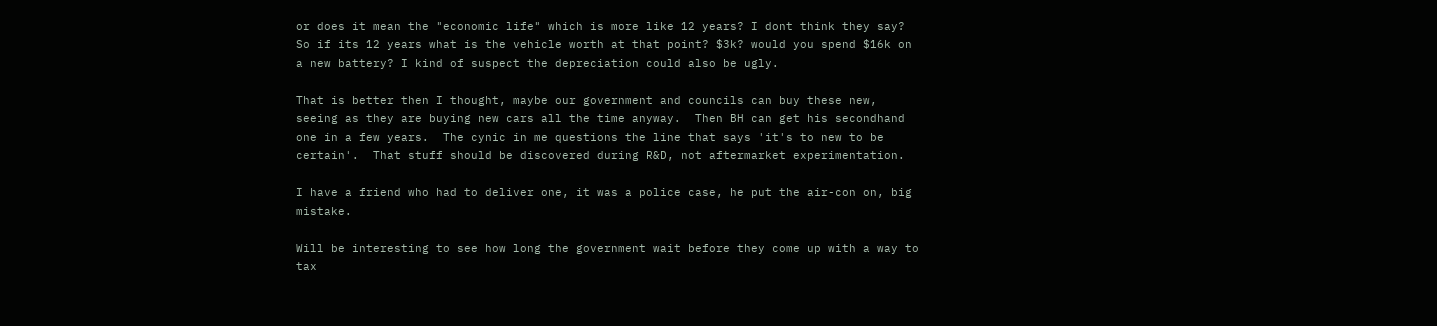or does it mean the "economic life" which is more like 12 years? I dont think they say?   So if its 12 years what is the vehicle worth at that point? $3k? would you spend $16k on a new battery? I kind of suspect the depreciation could also be ugly.

That is better then I thought, maybe our government and councils can buy these new, seeing as they are buying new cars all the time anyway.  Then BH can get his secondhand one in a few years.  The cynic in me questions the line that says 'it's to new to be certain'.  That stuff should be discovered during R&D, not aftermarket experimentation.

I have a friend who had to deliver one, it was a police case, he put the air-con on, big mistake.

Will be interesting to see how long the government wait before they come up with a way to tax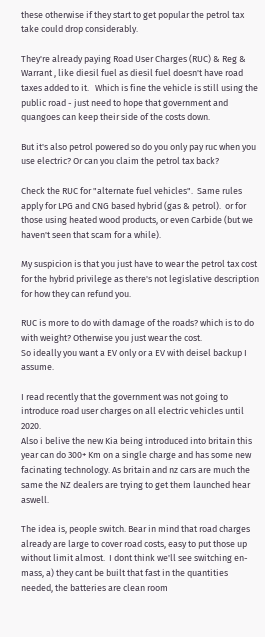these otherwise if they start to get popular the petrol tax take could drop considerably.

They're already paying Road User Charges (RUC) & Reg & Warrant , like diesil fuel as diesil fuel doesn't have road taxes added to it.   Which is fine the vehicle is still using the public road - just need to hope that government and quangoes can keep their side of the costs down.

But it's also petrol powered so do you only pay ruc when you use electric? Or can you claim the petrol tax back?

Check the RUC for "alternate fuel vehicles".  Same rules apply for LPG and CNG based hybrid (gas & petrol).  or for those using heated wood products, or even Carbide (but we haven't seen that scam for a while).

My suspicion is that you just have to wear the petrol tax cost for the hybrid privilege as there's not legislative description for how they can refund you.

RUC is more to do with damage of the roads? which is to do with weight? Otherwise you just wear the cost.
So ideally you want a EV only or a EV with deisel backup I assume.

I read recently that the government was not going to introduce road user charges on all electric vehicles until 2020.
Also i belive the new Kia being introduced into britain this year can do 300+ Km on a single charge and has some new facinating technology. As britain and nz cars are much the same the NZ dealers are trying to get them launched hear aswell.

The idea is, people switch. Bear in mind that road charges already are large to cover road costs, easy to put those up without limit almost.  I dont think we'll see switching en-mass, a) they cant be built that fast in the quantities needed, the batteries are clean room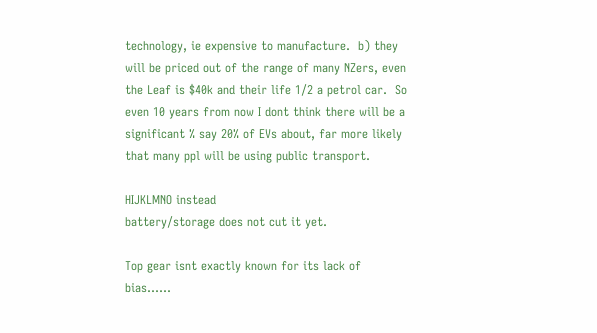technology, ie expensive to manufacture.  b) they will be priced out of the range of many NZers, even the Leaf is $40k and their life 1/2 a petrol car.  So even 10 years from now I dont think there will be a significant % say 20% of EVs about, far more likely that many ppl will be using public transport.

HIJKLMNO instead
battery/storage does not cut it yet.

Top gear isnt exactly known for its lack of bias......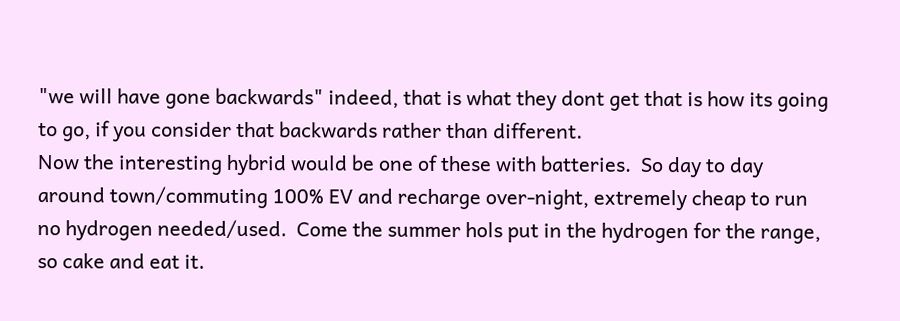"we will have gone backwards" indeed, that is what they dont get that is how its going to go, if you consider that backwards rather than different.
Now the interesting hybrid would be one of these with batteries.  So day to day around town/commuting 100% EV and recharge over-night, extremely cheap to run no hydrogen needed/used.  Come the summer hols put in the hydrogen for the range, so cake and eat it.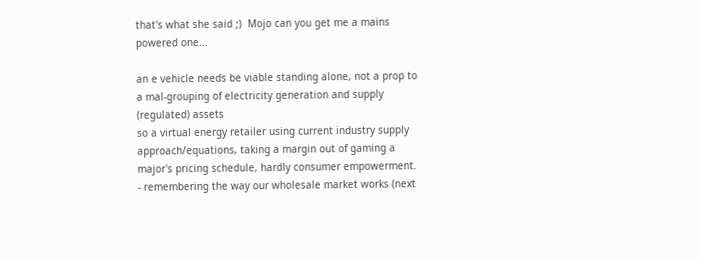that's what she said ;)  Mojo can you get me a mains powered one...

an e vehicle needs be viable standing alone, not a prop to a mal-grouping of electricity generation and supply (regulated) assets
so a virtual energy retailer using current industry supply approach/equations, taking a margin out of gaming a major's pricing schedule, hardly consumer empowerment.
- remembering the way our wholesale market works (next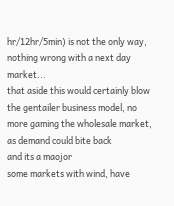hr/12hr/5min) is not the only way, nothing wrong with a next day market...
that aside this would certainly blow the gentailer business model, no more gaming the wholesale market, as demand could bite back
and its a maojor
some markets with wind, have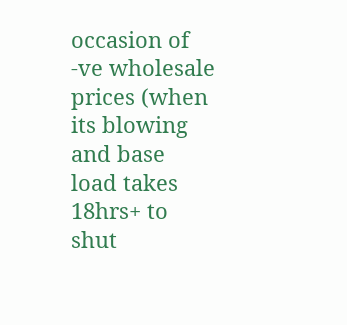occasion of -ve wholesale prices (when its blowing and base load takes 18hrs+ to shut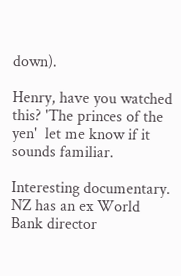down).

Henry, have you watched this? 'The princes of the yen'  let me know if it sounds familiar.

Interesting documentary.
NZ has an ex World Bank director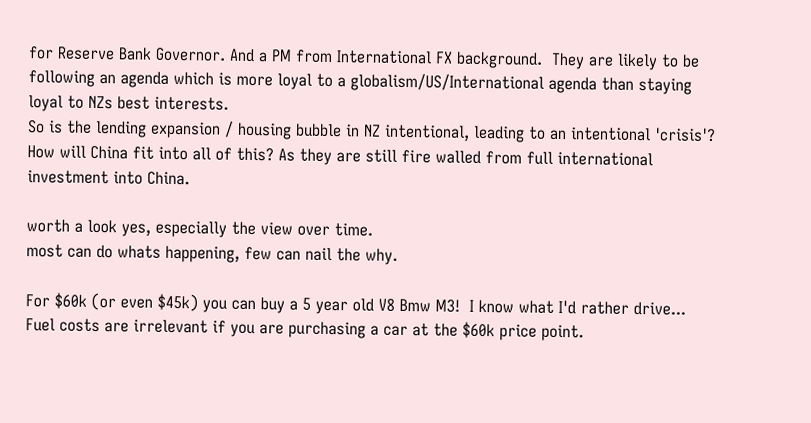for Reserve Bank Governor. And a PM from International FX background.  They are likely to be following an agenda which is more loyal to a globalism/US/International agenda than staying loyal to NZs best interests.
So is the lending expansion / housing bubble in NZ intentional, leading to an intentional 'crisis'?
How will China fit into all of this? As they are still fire walled from full international investment into China.

worth a look yes, especially the view over time.
most can do whats happening, few can nail the why.

For $60k (or even $45k) you can buy a 5 year old V8 Bmw M3!  I know what I'd rather drive...
Fuel costs are irrelevant if you are purchasing a car at the $60k price point.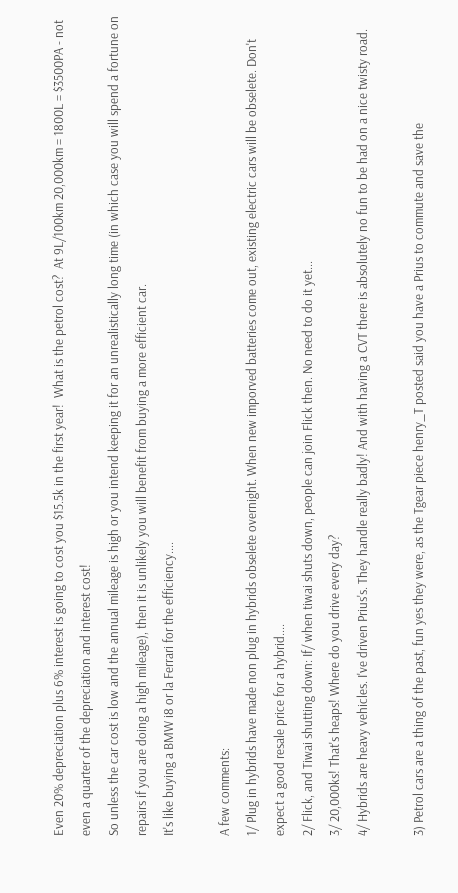Even 20% depreciation plus 6% interest is going to cost you $15.5k in the first year!  What is the petrol cost?  At 9L/100km 20,000km = 1800L = $3500PA - not even a quarter of the depreciation and interest cost!
So unless the car cost is low and the annual mileage is high or you intend keeping it for an unrealistically long time (in which case you will spend a fortune on repairs if you are doing a high mileage), then it is unlikely you will benefit from buying a more efficient car.
It's like buying a BMW i8 or la Ferrari for the efficiency....

A few comments:
1/ Plug in hybrids have made non plug in hybrids obselete overnight. When new imporved batteries come out, existing electric cars will be obselete. Don't expect a good resale price for a hybrid....
2/ Flick, and Tiwai shutting down: If/ when tiwai shuts down, people can join Flick then. No need to do it yet...
3/ 20,000ks! That's heaps! Where do you drive every day?
4/ Hybrids are heavy vehicles. I've driven Prius's. They handle really badly! And with having a CVT there is absolutely no fun to be had on a nice twisty road.

3) Petrol cars are a thing of the past, fun yes they were, as the Tgear piece henry_T posted said you have a Prius to commute and save the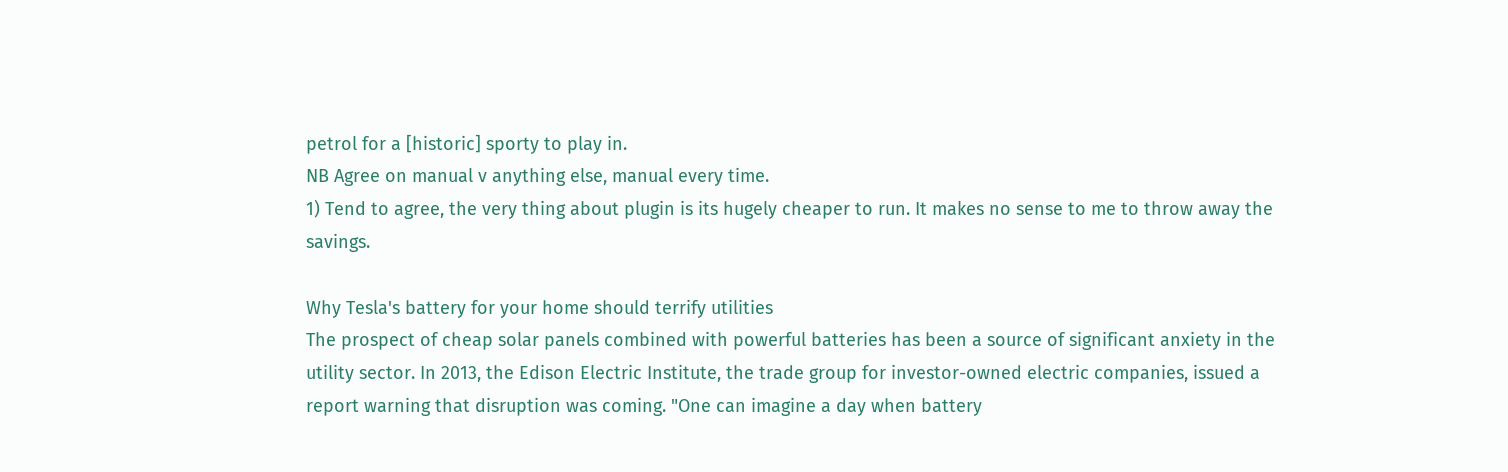petrol for a [historic] sporty to play in.
NB Agree on manual v anything else, manual every time.
1) Tend to agree, the very thing about plugin is its hugely cheaper to run. It makes no sense to me to throw away the savings.

Why Tesla's battery for your home should terrify utilities
The prospect of cheap solar panels combined with powerful batteries has been a source of significant anxiety in the utility sector. In 2013, the Edison Electric Institute, the trade group for investor-owned electric companies, issued a report warning that disruption was coming. "One can imagine a day when battery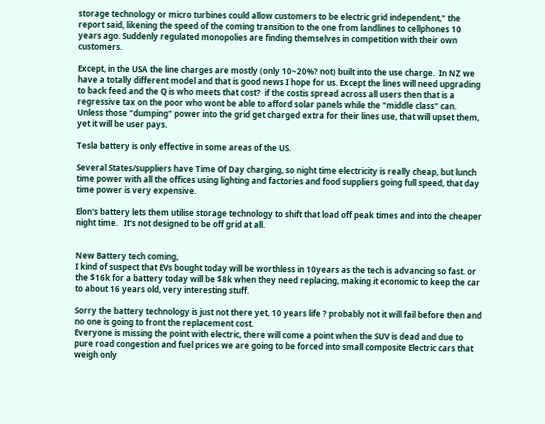storage technology or micro turbines could allow customers to be electric grid independent," the report said, likening the speed of the coming transition to the one from landlines to cellphones 10 years ago. Suddenly regulated monopolies are finding themselves in competition with their own customers.

Except, in the USA the line charges are mostly (only 10~20%? not) built into the use charge.  In NZ we have a totally different model and that is good news I hope for us. Except the lines will need upgrading to back feed and the Q is who meets that cost?  if the costis spread across all users then that is a regressive tax on the poor who wont be able to afford solar panels while the "middle class" can.  Unless those "dumping" power into the grid get charged extra for their lines use, that will upset them, yet it will be user pays.

Tesla battery is only effective in some areas of the US.

Several States/suppliers have Time Of Day charging, so night time electricity is really cheap, but lunch time power with all the offices using lighting and factories and food suppliers going full speed, that day time power is very expensive.

Elon's battery lets them utilise storage technology to shift that load off peak times and into the cheaper night time.   It's not designed to be off grid at all.


New Battery tech coming,
I kind of suspect that EVs bought today will be worthless in 10years as the tech is advancing so fast. or the $16k for a battery today will be $8k when they need replacing, making it economic to keep the car to about 16 years old, very interesting stuff.

Sorry the battery technology is just not there yet, 10 years life ? probably not it will fail before then and no one is going to front the replacement cost.
Everyone is missing the point with electric, there will come a point when the SUV is dead and due to pure road congestion and fuel prices we are going to be forced into small composite Electric cars that weigh only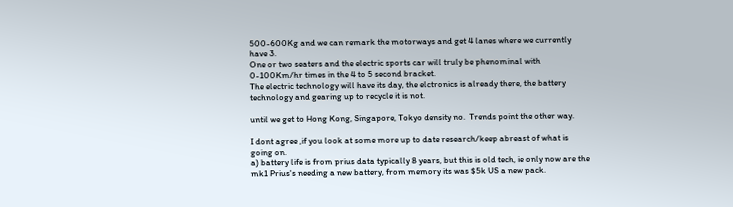500-600Kg and we can remark the motorways and get 4 lanes where we currently have 3.
One or two seaters and the electric sports car will truly be phenominal with 0-100Km/hr times in the 4 to 5 second bracket.
The electric technology will have its day, the elctronics is already there, the battery technology and gearing up to recycle it is not.

until we get to Hong Kong, Singapore, Tokyo density no.  Trends point the other way.

I dont agree ,if you look at some more up to date research/keep abreast of what is going on.
a) battery life is from prius data typically 8 years, but this is old tech, ie only now are the mk1 Prius's needing a new battery, from memory its was $5k US a new pack.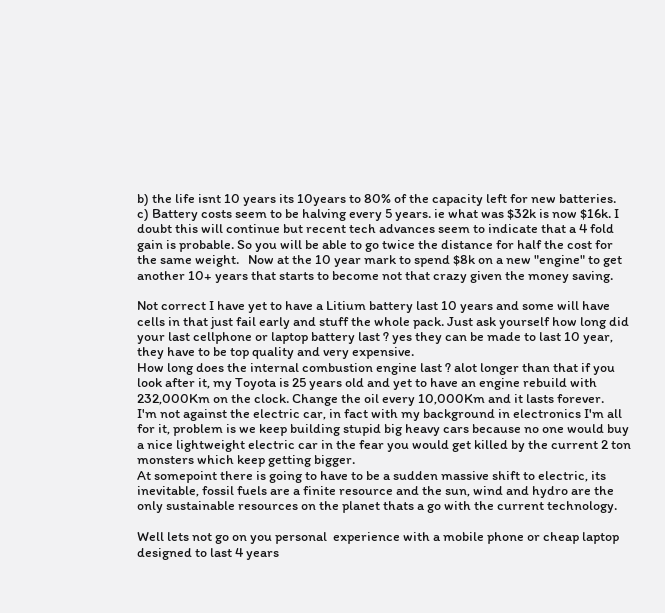b) the life isnt 10 years its 10years to 80% of the capacity left for new batteries.
c) Battery costs seem to be halving every 5 years. ie what was $32k is now $16k. I doubt this will continue but recent tech advances seem to indicate that a 4 fold gain is probable. So you will be able to go twice the distance for half the cost for the same weight.   Now at the 10 year mark to spend $8k on a new "engine" to get another 10+ years that starts to become not that crazy given the money saving.

Not correct I have yet to have a Litium battery last 10 years and some will have cells in that just fail early and stuff the whole pack. Just ask yourself how long did your last cellphone or laptop battery last ? yes they can be made to last 10 year, they have to be top quality and very expensive.
How long does the internal combustion engine last ? alot longer than that if you look after it, my Toyota is 25 years old and yet to have an engine rebuild with 232,000Km on the clock. Change the oil every 10,000Km and it lasts forever.
I'm not against the electric car, in fact with my background in electronics I'm all for it, problem is we keep building stupid big heavy cars because no one would buy a nice lightweight electric car in the fear you would get killed by the current 2 ton monsters which keep getting bigger.
At somepoint there is going to have to be a sudden massive shift to electric, its inevitable, fossil fuels are a finite resource and the sun, wind and hydro are the only sustainable resources on the planet thats a go with the current technology.

Well lets not go on you personal  experience with a mobile phone or cheap laptop designed to last 4 years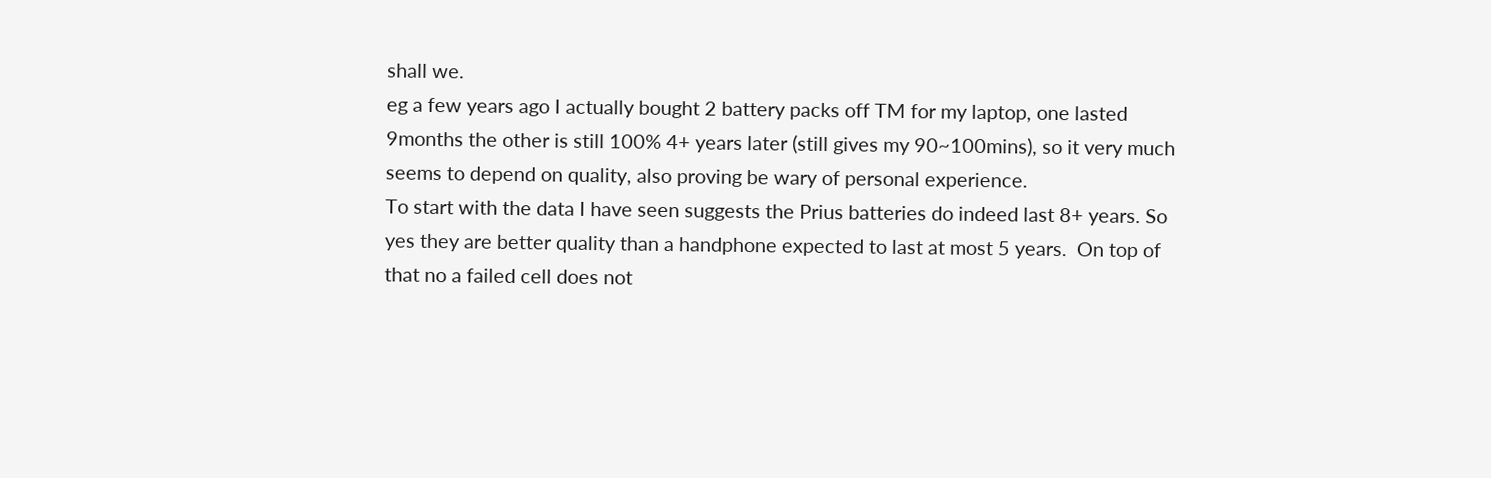shall we.
eg a few years ago I actually bought 2 battery packs off TM for my laptop, one lasted 9months the other is still 100% 4+ years later (still gives my 90~100mins), so it very much seems to depend on quality, also proving be wary of personal experience.
To start with the data I have seen suggests the Prius batteries do indeed last 8+ years. So yes they are better quality than a handphone expected to last at most 5 years.  On top of that no a failed cell does not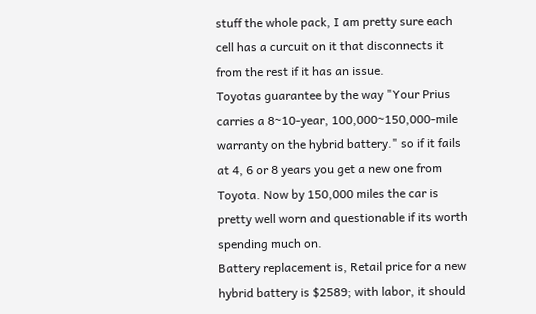stuff the whole pack, I am pretty sure each cell has a curcuit on it that disconnects it from the rest if it has an issue.
Toyotas guarantee by the way "Your Prius carries a 8~10-year, 100,000~150,000-mile warranty on the hybrid battery." so if it fails at 4, 6 or 8 years you get a new one from Toyota. Now by 150,000 miles the car is pretty well worn and questionable if its worth spending much on.
Battery replacement is, Retail price for a new hybrid battery is $2589; with labor, it should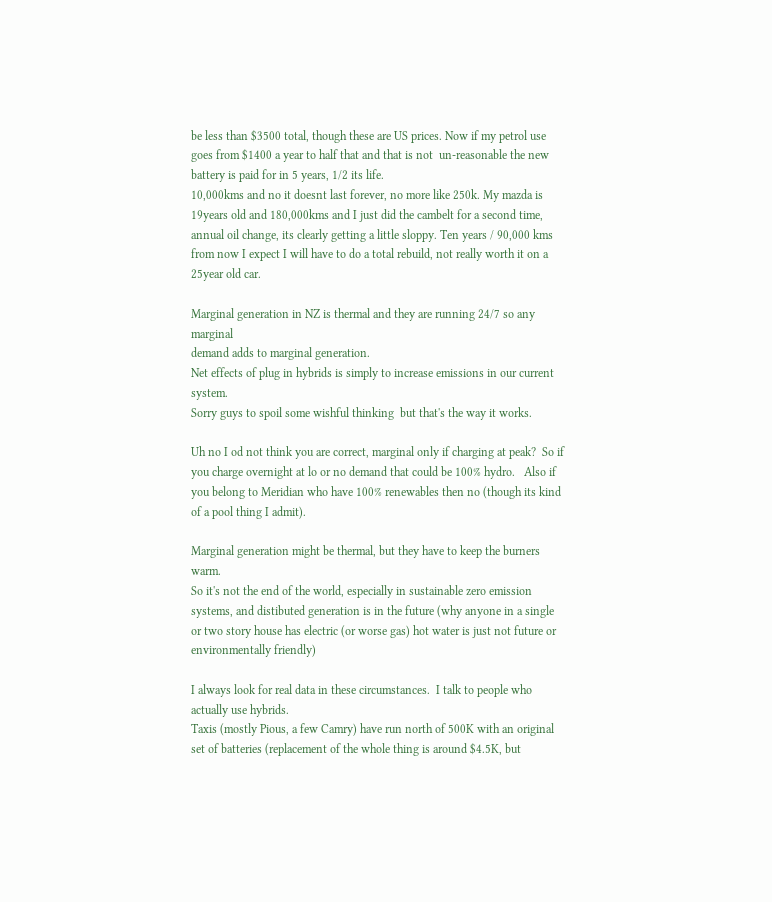be less than $3500 total, though these are US prices. Now if my petrol use goes from $1400 a year to half that and that is not  un-reasonable the new battery is paid for in 5 years, 1/2 its life.
10,000kms and no it doesnt last forever, no more like 250k. My mazda is 19years old and 180,000kms and I just did the cambelt for a second time, annual oil change, its clearly getting a little sloppy. Ten years / 90,000 kms from now I expect I will have to do a total rebuild, not really worth it on a 25year old car.

Marginal generation in NZ is thermal and they are running 24/7 so any marginal
demand adds to marginal generation.
Net effects of plug in hybrids is simply to increase emissions in our current system.
Sorry guys to spoil some wishful thinking  but that's the way it works.

Uh no I od not think you are correct, marginal only if charging at peak?  So if you charge overnight at lo or no demand that could be 100% hydro.   Also if you belong to Meridian who have 100% renewables then no (though its kind of a pool thing I admit).

Marginal generation might be thermal, but they have to keep the burners warm.
So it's not the end of the world, especially in sustainable zero emission systems, and distibuted generation is in the future (why anyone in a single or two story house has electric (or worse gas) hot water is just not future or environmentally friendly)

I always look for real data in these circumstances.  I talk to people who actually use hybrids.
Taxis (mostly Pious, a few Camry) have run north of 500K with an original set of batteries (replacement of the whole thing is around $4.5K, but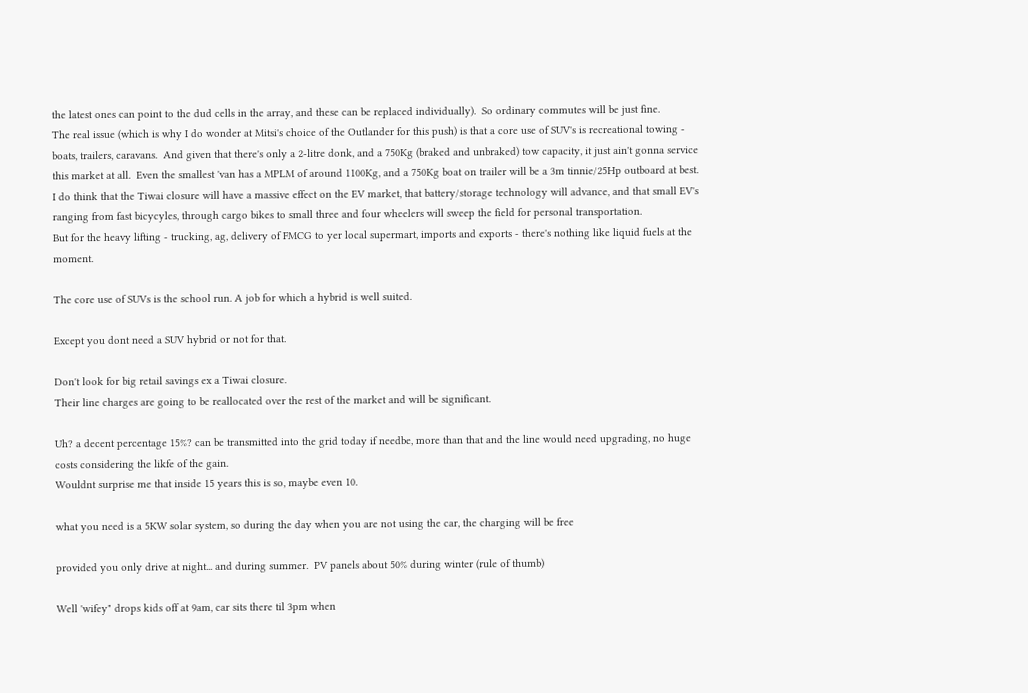the latest ones can point to the dud cells in the array, and these can be replaced individually).  So ordinary commutes will be just fine.
The real issue (which is why I do wonder at Mitsi's choice of the Outlander for this push) is that a core use of SUV's is recreational towing - boats, trailers, caravans.  And given that there's only a 2-litre donk, and a 750Kg (braked and unbraked) tow capacity, it just ain't gonna service this market at all.  Even the smallest 'van has a MPLM of around 1100Kg, and a 750Kg boat on trailer will be a 3m tinnie/25Hp outboard at best.
I do think that the Tiwai closure will have a massive effect on the EV market, that battery/storage technology will advance, and that small EV's ranging from fast bicycyles, through cargo bikes to small three and four wheelers will sweep the field for personal transportation.
But for the heavy lifting - trucking, ag, delivery of FMCG to yer local supermart, imports and exports - there's nothing like liquid fuels at the moment.

The core use of SUVs is the school run. A job for which a hybrid is well suited.

Except you dont need a SUV hybrid or not for that.

Don't look for big retail savings ex a Tiwai closure.
Their line charges are going to be reallocated over the rest of the market and will be significant.

Uh? a decent percentage 15%? can be transmitted into the grid today if needbe, more than that and the line would need upgrading, no huge costs considering the likfe of the gain.
Wouldnt surprise me that inside 15 years this is so, maybe even 10.

what you need is a 5KW solar system, so during the day when you are not using the car, the charging will be free

provided you only drive at night... and during summer.  PV panels about 50% during winter (rule of thumb)

Well 'wifey" drops kids off at 9am, car sits there til 3pm when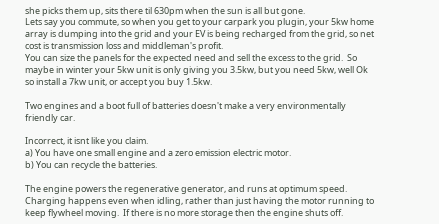she picks them up, sits there til 630pm when the sun is all but gone.
Lets say you commute, so when you get to your carpark you plugin, your 5kw home array is dumping into the grid and your EV is being recharged from the grid, so net cost is transmission loss and middleman's profit.
You can size the panels for the expected need and sell the excess to the grid.  So maybe in winter your 5kw unit is only giving you 3.5kw, but you need 5kw, well Ok so install a 7kw unit, or accept you buy 1.5kw.

Two engines and a boot full of batteries doesn't make a very environmentally friendly car.

Incorrect, it isnt like you claim.
a) You have one small engine and a zero emission electric motor.
b) You can recycle the batteries.

The engine powers the regenerative generator, and runs at optimum speed.
Charging happens even when idling, rather than just having the motor running to keep flywheel moving.  If there is no more storage then the engine shuts off.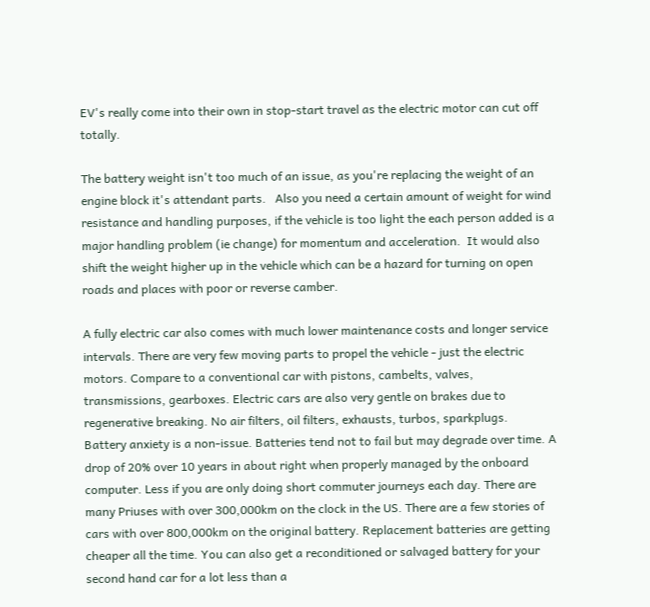EV's really come into their own in stop-start travel as the electric motor can cut off totally.

The battery weight isn't too much of an issue, as you're replacing the weight of an engine block it's attendant parts.   Also you need a certain amount of weight for wind resistance and handling purposes, if the vehicle is too light the each person added is a major handling problem (ie change) for momentum and acceleration.  It would also shift the weight higher up in the vehicle which can be a hazard for turning on open roads and places with poor or reverse camber.

A fully electric car also comes with much lower maintenance costs and longer service intervals. There are very few moving parts to propel the vehicle - just the electric motors. Compare to a conventional car with pistons, cambelts, valves, transmissions, gearboxes. Electric cars are also very gentle on brakes due to regenerative breaking. No air filters, oil filters, exhausts, turbos, sparkplugs.
Battery anxiety is a non-issue. Batteries tend not to fail but may degrade over time. A drop of 20% over 10 years in about right when properly managed by the onboard computer. Less if you are only doing short commuter journeys each day. There are many Priuses with over 300,000km on the clock in the US. There are a few stories of cars with over 800,000km on the original battery. Replacement batteries are getting cheaper all the time. You can also get a reconditioned or salvaged battery for your second hand car for a lot less than a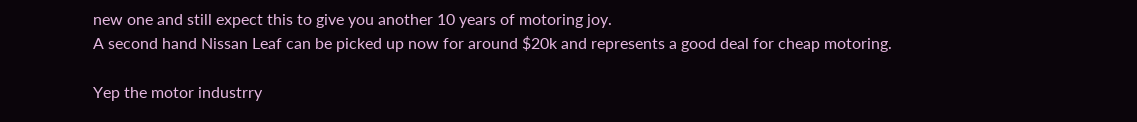new one and still expect this to give you another 10 years of motoring joy.
A second hand Nissan Leaf can be picked up now for around $20k and represents a good deal for cheap motoring.

Yep the motor industrry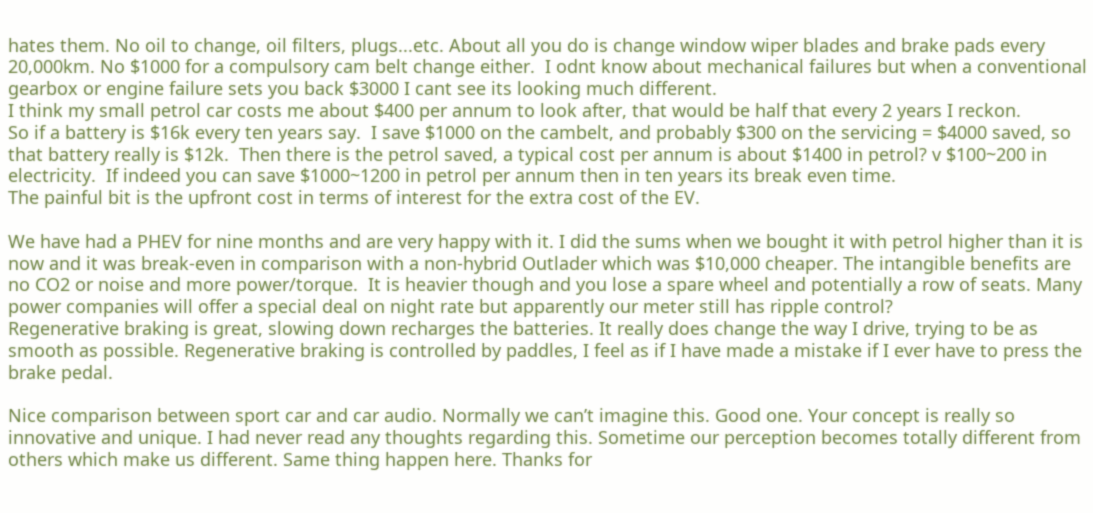hates them. No oil to change, oil filters, plugs...etc. About all you do is change window wiper blades and brake pads every 20,000km. No $1000 for a compulsory cam belt change either.  I odnt know about mechanical failures but when a conventional gearbox or engine failure sets you back $3000 I cant see its looking much different.
I think my small petrol car costs me about $400 per annum to look after, that would be half that every 2 years I reckon.
So if a battery is $16k every ten years say.  I save $1000 on the cambelt, and probably $300 on the servicing = $4000 saved, so that battery really is $12k.  Then there is the petrol saved, a typical cost per annum is about $1400 in petrol? v $100~200 in electricity.  If indeed you can save $1000~1200 in petrol per annum then in ten years its break even time.
The painful bit is the upfront cost in terms of interest for the extra cost of the EV.

We have had a PHEV for nine months and are very happy with it. I did the sums when we bought it with petrol higher than it is now and it was break-even in comparison with a non-hybrid Outlader which was $10,000 cheaper. The intangible benefits are no CO2 or noise and more power/torque.  It is heavier though and you lose a spare wheel and potentially a row of seats. Many power companies will offer a special deal on night rate but apparently our meter still has ripple control?
Regenerative braking is great, slowing down recharges the batteries. It really does change the way I drive, trying to be as smooth as possible. Regenerative braking is controlled by paddles, I feel as if I have made a mistake if I ever have to press the brake pedal.

Nice comparison between sport car and car audio. Normally we can’t imagine this. Good one. Your concept is really so innovative and unique. I had never read any thoughts regarding this. Sometime our perception becomes totally different from others which make us different. Same thing happen here. Thanks for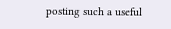posting such a useful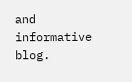and informative blog.